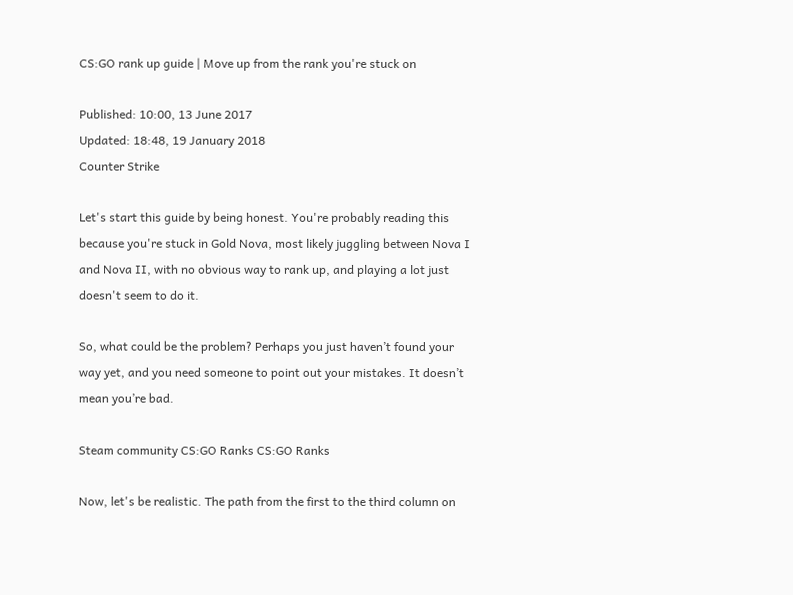CS:GO rank up guide | Move up from the rank you're stuck on

Published: 10:00, 13 June 2017
Updated: 18:48, 19 January 2018
Counter Strike

Let's start this guide by being honest. You're probably reading this because you're stuck in Gold Nova, most likely juggling between Nova I and Nova II, with no obvious way to rank up, and playing a lot just doesn't seem to do it.

So, what could be the problem? Perhaps you just haven’t found your way yet, and you need someone to point out your mistakes. It doesn’t mean you’re bad.

Steam community CS:GO Ranks CS:GO Ranks

Now, let's be realistic. The path from the first to the third column on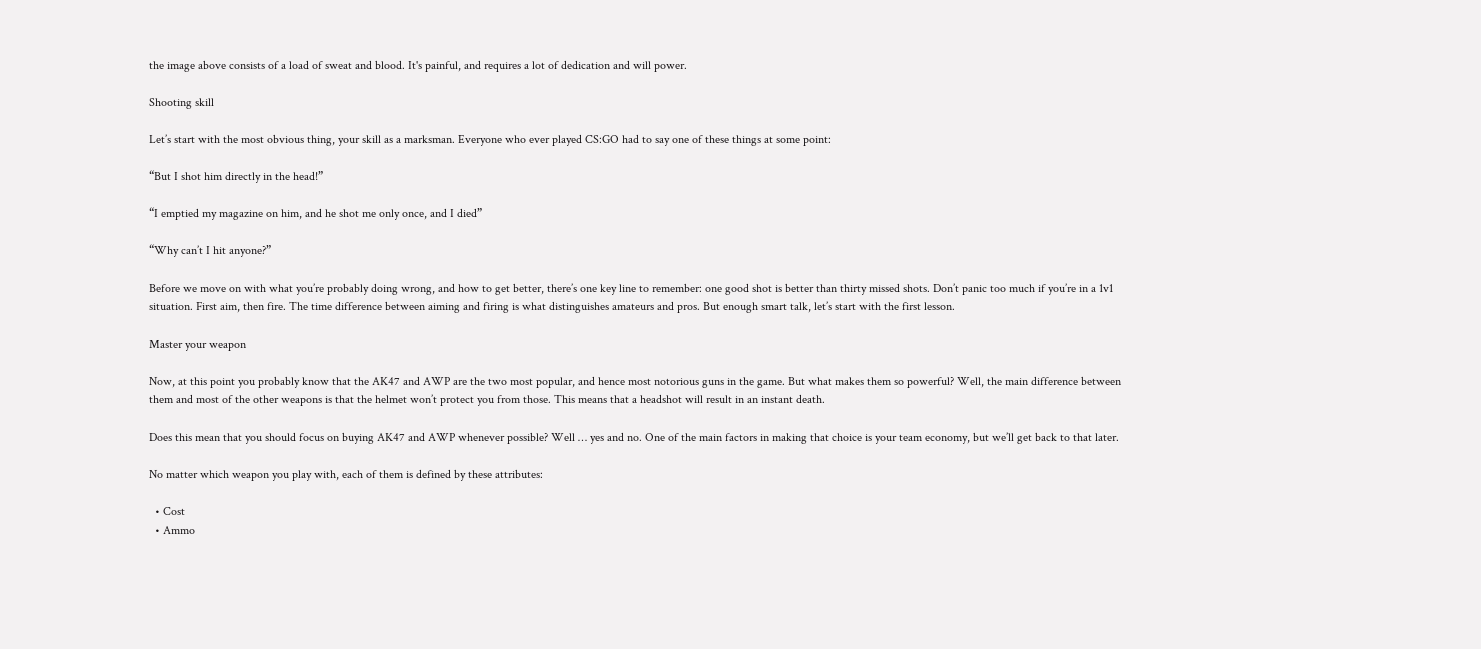the image above consists of a load of sweat and blood. It's painful, and requires a lot of dedication and will power.

Shooting skill

Let’s start with the most obvious thing, your skill as a marksman. Everyone who ever played CS:GO had to say one of these things at some point:

“But I shot him directly in the head!”

“I emptied my magazine on him, and he shot me only once, and I died”

“Why can’t I hit anyone?”

Before we move on with what you’re probably doing wrong, and how to get better, there’s one key line to remember: one good shot is better than thirty missed shots. Don’t panic too much if you’re in a 1v1 situation. First aim, then fire. The time difference between aiming and firing is what distinguishes amateurs and pros. But enough smart talk, let’s start with the first lesson.

Master your weapon

Now, at this point you probably know that the AK47 and AWP are the two most popular, and hence most notorious guns in the game. But what makes them so powerful? Well, the main difference between them and most of the other weapons is that the helmet won’t protect you from those. This means that a headshot will result in an instant death.

Does this mean that you should focus on buying AK47 and AWP whenever possible? Well … yes and no. One of the main factors in making that choice is your team economy, but we’ll get back to that later.

No matter which weapon you play with, each of them is defined by these attributes:

  • Cost
  • Ammo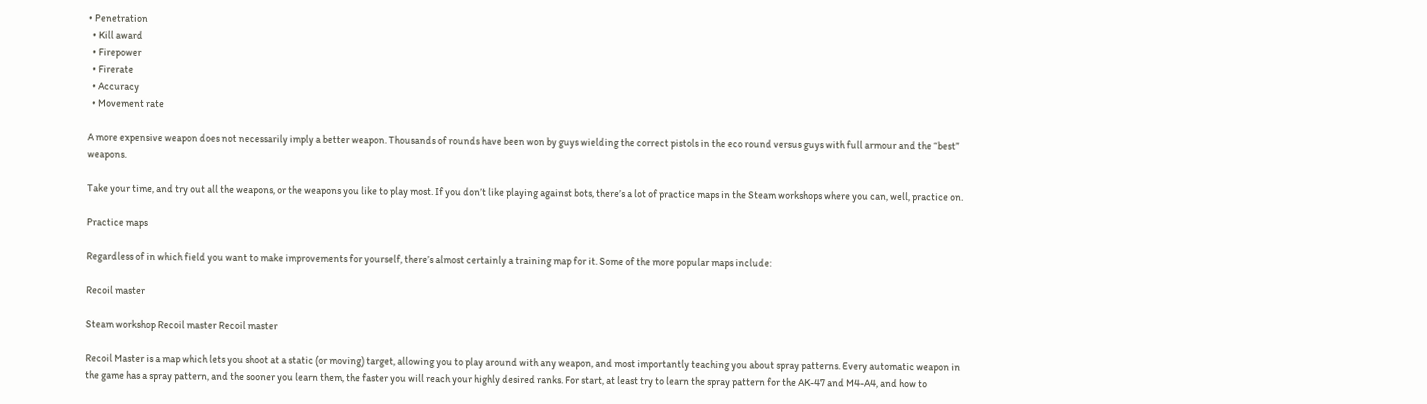• Penetration
  • Kill award
  • Firepower
  • Firerate
  • Accuracy
  • Movement rate

A more expensive weapon does not necessarily imply a better weapon. Thousands of rounds have been won by guys wielding the correct pistols in the eco round versus guys with full armour and the “best” weapons.

Take your time, and try out all the weapons, or the weapons you like to play most. If you don’t like playing against bots, there’s a lot of practice maps in the Steam workshops where you can, well, practice on.

Practice maps

Regardless of in which field you want to make improvements for yourself, there’s almost certainly a training map for it. Some of the more popular maps include:

Recoil master

Steam workshop Recoil master Recoil master

Recoil Master is a map which lets you shoot at a static (or moving) target, allowing you to play around with any weapon, and most importantly teaching you about spray patterns. Every automatic weapon in the game has a spray pattern, and the sooner you learn them, the faster you will reach your highly desired ranks. For start, at least try to learn the spray pattern for the AK-47 and M4-A4, and how to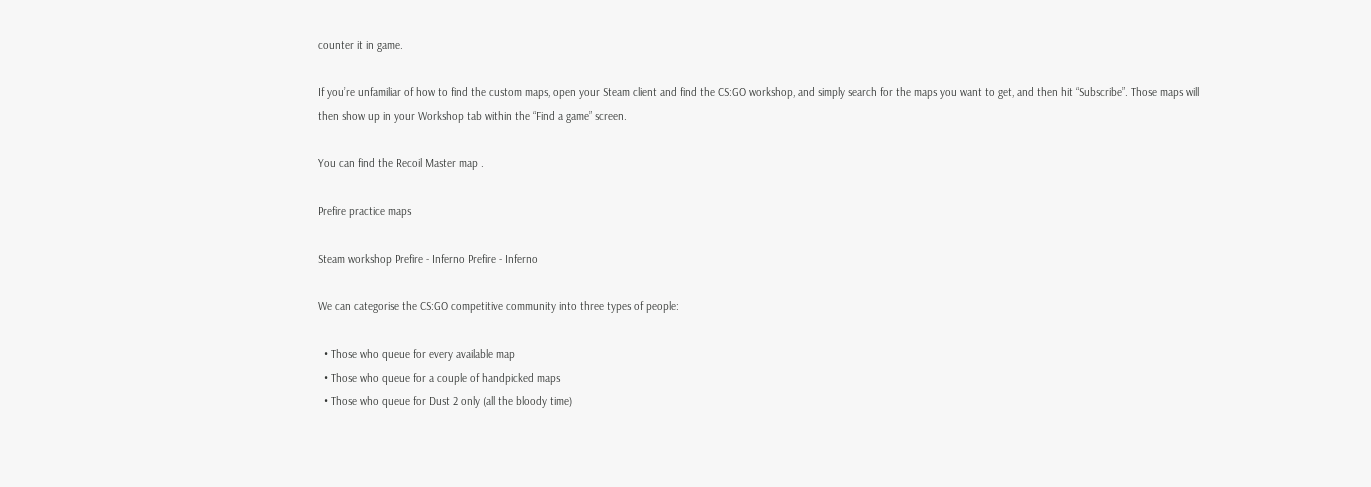counter it in game.

If you’re unfamiliar of how to find the custom maps, open your Steam client and find the CS:GO workshop, and simply search for the maps you want to get, and then hit “Subscribe”. Those maps will then show up in your Workshop tab within the “Find a game” screen.

You can find the Recoil Master map .

Prefire practice maps

Steam workshop Prefire - Inferno Prefire - Inferno

We can categorise the CS:GO competitive community into three types of people:

  • Those who queue for every available map
  • Those who queue for a couple of handpicked maps
  • Those who queue for Dust 2 only (all the bloody time)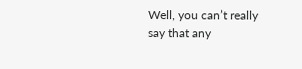Well, you can’t really say that any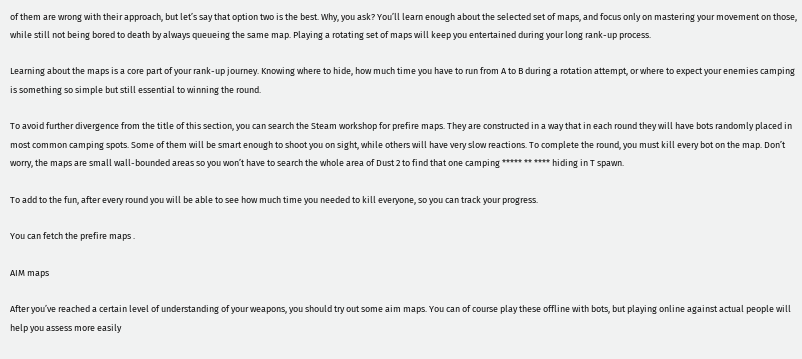of them are wrong with their approach, but let’s say that option two is the best. Why, you ask? You’ll learn enough about the selected set of maps, and focus only on mastering your movement on those, while still not being bored to death by always queueing the same map. Playing a rotating set of maps will keep you entertained during your long rank-up process.

Learning about the maps is a core part of your rank-up journey. Knowing where to hide, how much time you have to run from A to B during a rotation attempt, or where to expect your enemies camping is something so simple but still essential to winning the round.

To avoid further divergence from the title of this section, you can search the Steam workshop for prefire maps. They are constructed in a way that in each round they will have bots randomly placed in most common camping spots. Some of them will be smart enough to shoot you on sight, while others will have very slow reactions. To complete the round, you must kill every bot on the map. Don’t worry, the maps are small wall-bounded areas so you won’t have to search the whole area of Dust 2 to find that one camping ***** ** **** hiding in T spawn.

To add to the fun, after every round you will be able to see how much time you needed to kill everyone, so you can track your progress.

You can fetch the prefire maps .

AIM maps

After you’ve reached a certain level of understanding of your weapons, you should try out some aim maps. You can of course play these offline with bots, but playing online against actual people will help you assess more easily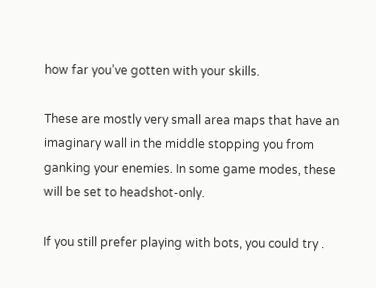how far you’ve gotten with your skills.

These are mostly very small area maps that have an imaginary wall in the middle stopping you from ganking your enemies. In some game modes, these will be set to headshot-only.

If you still prefer playing with bots, you could try .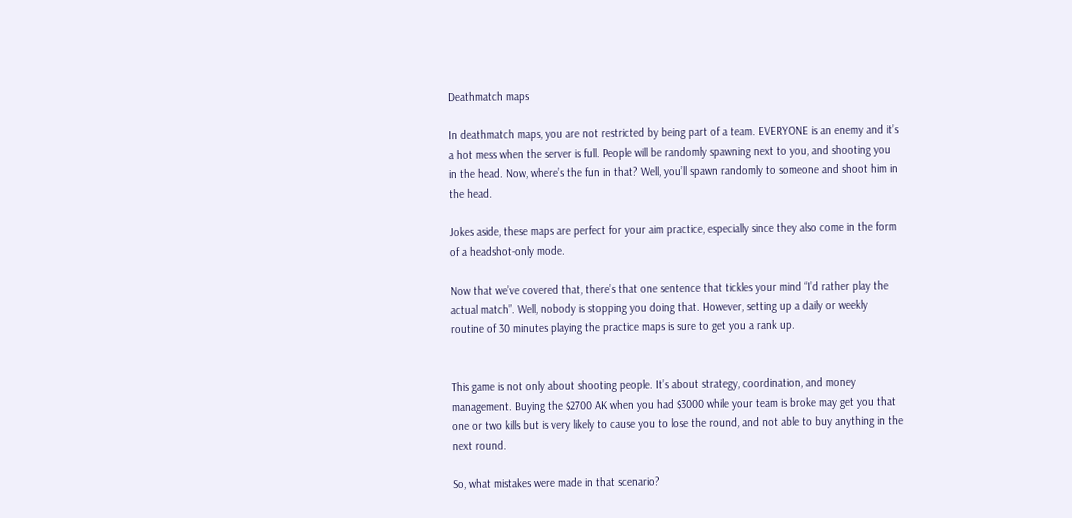Deathmatch maps

In deathmatch maps, you are not restricted by being part of a team. EVERYONE is an enemy and it’s a hot mess when the server is full. People will be randomly spawning next to you, and shooting you in the head. Now, where’s the fun in that? Well, you’ll spawn randomly to someone and shoot him in the head.

Jokes aside, these maps are perfect for your aim practice, especially since they also come in the form of a headshot-only mode.

Now that we’ve covered that, there’s that one sentence that tickles your mind “I’d rather play the actual match”. Well, nobody is stopping you doing that. However, setting up a daily or weekly routine of 30 minutes playing the practice maps is sure to get you a rank up.


This game is not only about shooting people. It’s about strategy, coordination, and money management. Buying the $2700 AK when you had $3000 while your team is broke may get you that one or two kills but is very likely to cause you to lose the round, and not able to buy anything in the next round.

So, what mistakes were made in that scenario?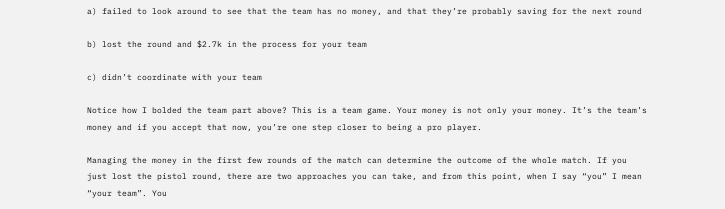a) failed to look around to see that the team has no money, and that they’re probably saving for the next round

b) lost the round and $2.7k in the process for your team

c) didn’t coordinate with your team

Notice how I bolded the team part above? This is a team game. Your money is not only your money. It’s the team’s money and if you accept that now, you’re one step closer to being a pro player.

Managing the money in the first few rounds of the match can determine the outcome of the whole match. If you just lost the pistol round, there are two approaches you can take, and from this point, when I say “you” I mean “your team”. You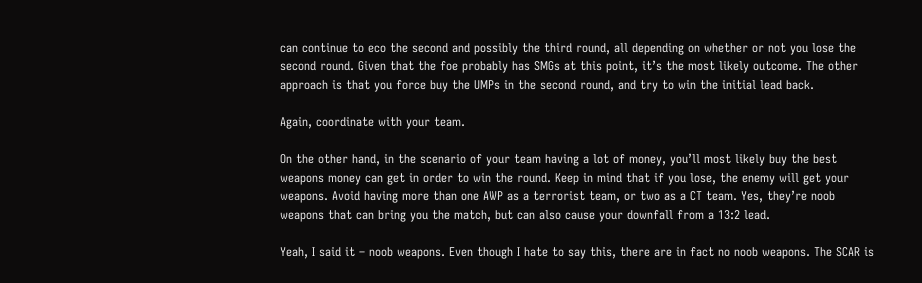can continue to eco the second and possibly the third round, all depending on whether or not you lose the second round. Given that the foe probably has SMGs at this point, it’s the most likely outcome. The other approach is that you force buy the UMPs in the second round, and try to win the initial lead back.

Again, coordinate with your team.

On the other hand, in the scenario of your team having a lot of money, you’ll most likely buy the best weapons money can get in order to win the round. Keep in mind that if you lose, the enemy will get your weapons. Avoid having more than one AWP as a terrorist team, or two as a CT team. Yes, they’re noob weapons that can bring you the match, but can also cause your downfall from a 13:2 lead.

Yeah, I said it – noob weapons. Even though I hate to say this, there are in fact no noob weapons. The SCAR is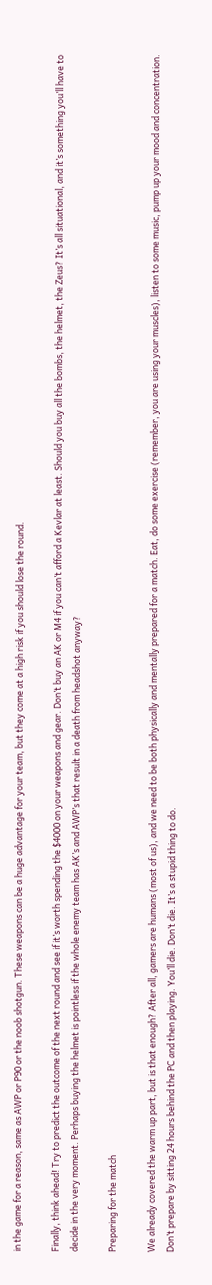in the game for a reason, same as AWP or P90 or the noob shotgun. These weapons can be a huge advantage for your team, but they come at a high risk if you should lose the round.

Finally, think ahead! Try to predict the outcome of the next round and see if it’s worth spending the $4000 on your weapons and gear. Don’t buy an AK or M4 if you can’t afford a Kevlar at least. Should you buy all the bombs, the helmet, the Zeus? It’s all situational, and it’s something you’ll have to decide in the very moment. Perhaps buying the helmet is pointless if the whole enemy team has AK’s and AWP’s that result in a death from headshot anyway?

Preparing for the match

We already covered the warm up part, but is that enough? After all, gamers are humans (most of us), and we need to be both physically and mentally prepared for a match. Eat, do some exercise (remember, you are using your muscles), listen to some music, pump up your mood and concentration. Don’t prepare by sitting 24 hours behind the PC and then playing. You’ll die. Don’t die. It’s a stupid thing to do.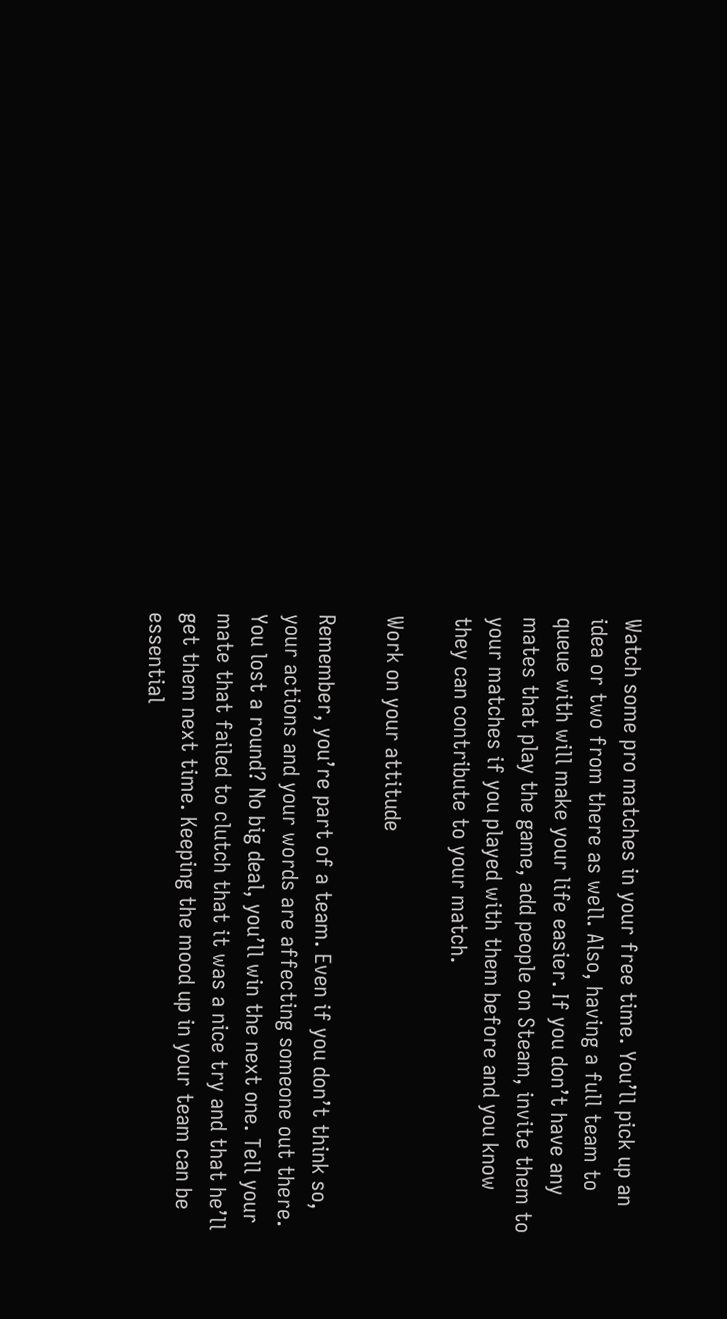Watch some pro matches in your free time. You’ll pick up an idea or two from there as well. Also, having a full team to queue with will make your life easier. If you don’t have any mates that play the game, add people on Steam, invite them to your matches if you played with them before and you know they can contribute to your match.

Work on your attitude

Remember, you’re part of a team. Even if you don’t think so, your actions and your words are affecting someone out there. You lost a round? No big deal, you’ll win the next one. Tell your mate that failed to clutch that it was a nice try and that he’ll get them next time. Keeping the mood up in your team can be essential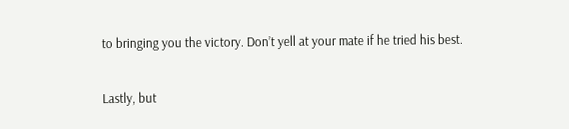to bringing you the victory. Don’t yell at your mate if he tried his best.

Lastly, but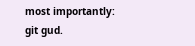most importantly: git gud.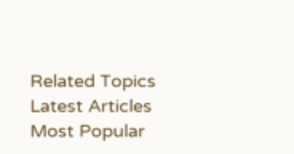Related Topics
Latest Articles
Most Popular